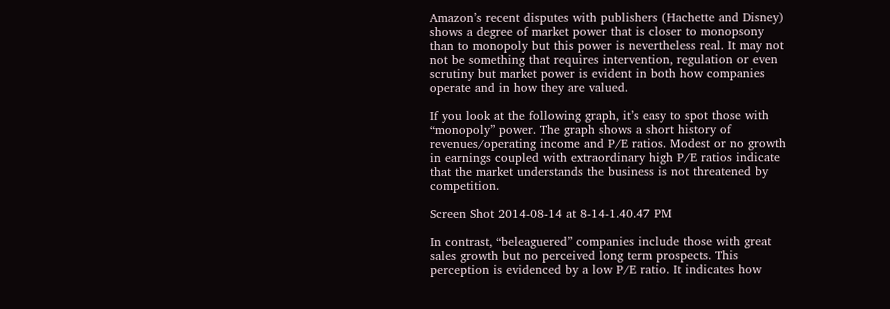Amazon’s recent disputes with publishers (Hachette and Disney) shows a degree of market power that is closer to monopsony than to monopoly but this power is nevertheless real. It may not not be something that requires intervention, regulation or even scrutiny but market power is evident in both how companies operate and in how they are valued.

If you look at the following graph, it’s easy to spot those with “monopoly” power. The graph shows a short history of revenues/operating income and P/E ratios. Modest or no growth in earnings coupled with extraordinary high P/E ratios indicate that the market understands the business is not threatened by competition.

Screen Shot 2014-08-14 at 8-14-1.40.47 PM

In contrast, “beleaguered” companies include those with great sales growth but no perceived long term prospects. This perception is evidenced by a low P/E ratio. It indicates how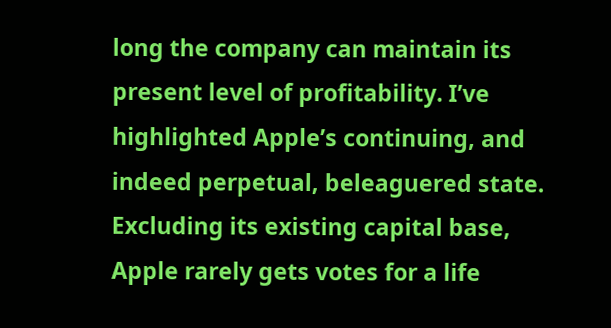long the company can maintain its present level of profitability. I’ve highlighted Apple’s continuing, and indeed perpetual, beleaguered state. Excluding its existing capital base, Apple rarely gets votes for a life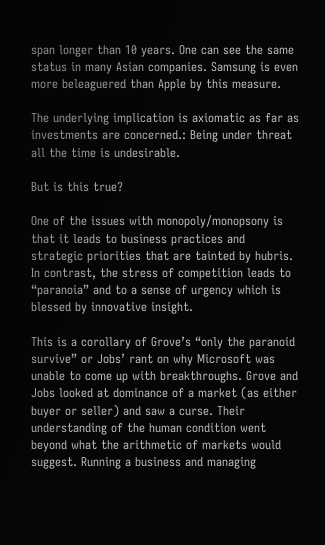span longer than 10 years. One can see the same status in many Asian companies. Samsung is even more beleaguered than Apple by this measure.

The underlying implication is axiomatic as far as investments are concerned.: Being under threat all the time is undesirable.

But is this true?

One of the issues with monopoly/monopsony is that it leads to business practices and strategic priorities that are tainted by hubris. In contrast, the stress of competition leads to “paranoia” and to a sense of urgency which is blessed by innovative insight.

This is a corollary of Grove’s “only the paranoid survive” or Jobs’ rant on why Microsoft was unable to come up with breakthroughs. Grove and Jobs looked at dominance of a market (as either buyer or seller) and saw a curse. Their understanding of the human condition went beyond what the arithmetic of markets would suggest. Running a business and managing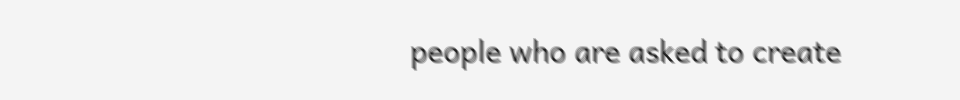people who are asked to create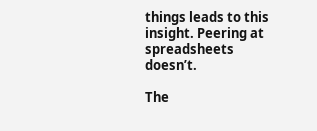things leads to this insight. Peering at spreadsheets doesn’t.

The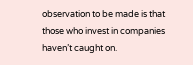observation to be made is that those who invest in companies haven’t caught on.